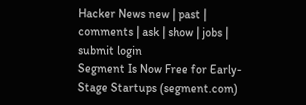Hacker News new | past | comments | ask | show | jobs | submit login
Segment Is Now Free for Early-Stage Startups (segment.com)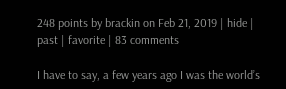248 points by brackin on Feb 21, 2019 | hide | past | favorite | 83 comments

I have to say, a few years ago I was the world’s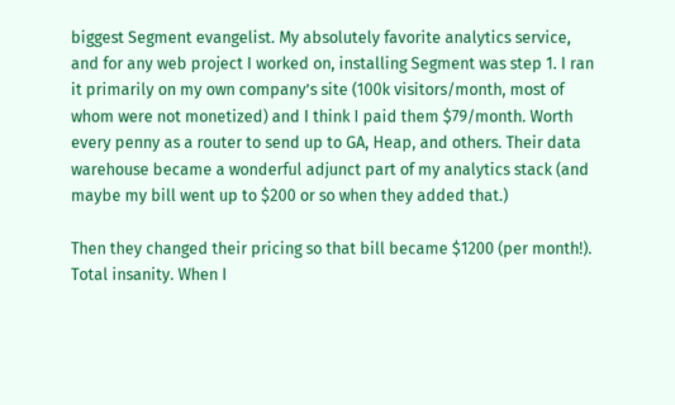biggest Segment evangelist. My absolutely favorite analytics service, and for any web project I worked on, installing Segment was step 1. I ran it primarily on my own company’s site (100k visitors/month, most of whom were not monetized) and I think I paid them $79/month. Worth every penny as a router to send up to GA, Heap, and others. Their data warehouse became a wonderful adjunct part of my analytics stack (and maybe my bill went up to $200 or so when they added that.)

Then they changed their pricing so that bill became $1200 (per month!). Total insanity. When I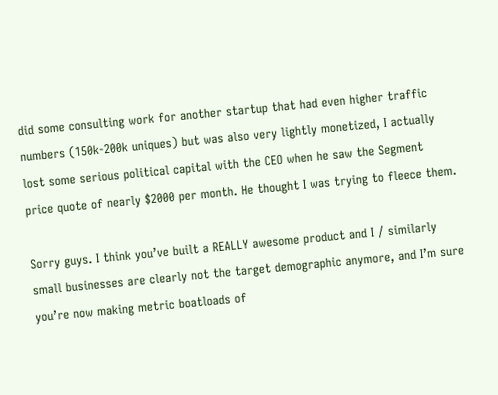did some consulting work for another startup that had even higher traffic numbers (150k-200k uniques) but was also very lightly monetized, I actually lost some serious political capital with the CEO when he saw the Segment price quote of nearly $2000 per month. He thought I was trying to fleece them.

Sorry guys. I think you’ve built a REALLY awesome product and I / similarly small businesses are clearly not the target demographic anymore, and I’m sure you’re now making metric boatloads of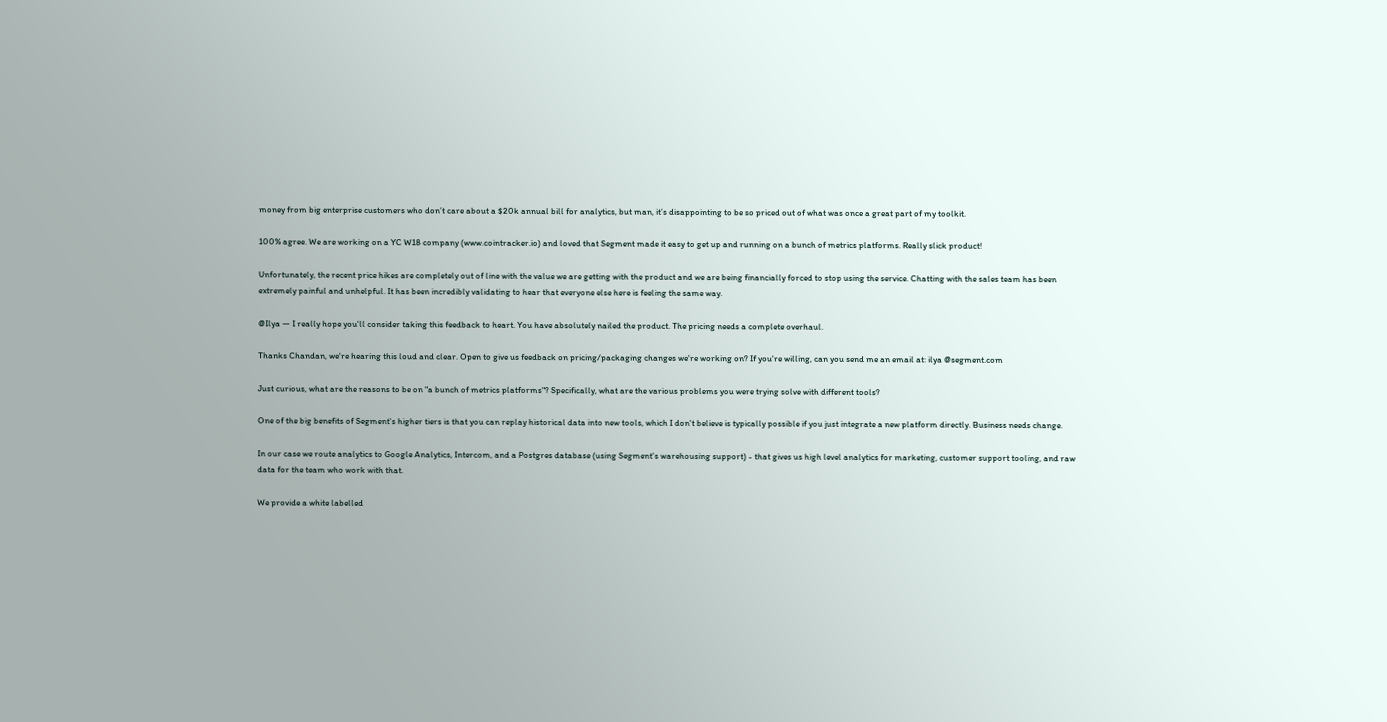money from big enterprise customers who don’t care about a $20k annual bill for analytics, but man, it’s disappointing to be so priced out of what was once a great part of my toolkit.

100% agree. We are working on a YC W18 company (www.cointracker.io) and loved that Segment made it easy to get up and running on a bunch of metrics platforms. Really slick product!

Unfortunately, the recent price hikes are completely out of line with the value we are getting with the product and we are being financially forced to stop using the service. Chatting with the sales team has been extremely painful and unhelpful. It has been incredibly validating to hear that everyone else here is feeling the same way.

@Ilya — I really hope you'll consider taking this feedback to heart. You have absolutely nailed the product. The pricing needs a complete overhaul.

Thanks Chandan, we're hearing this loud and clear. Open to give us feedback on pricing/packaging changes we're working on? If you're willing, can you send me an email at: ilya @segment.com

Just curious, what are the reasons to be on "a bunch of metrics platforms"? Specifically, what are the various problems you were trying solve with different tools?

One of the big benefits of Segment's higher tiers is that you can replay historical data into new tools, which I don't believe is typically possible if you just integrate a new platform directly. Business needs change.

In our case we route analytics to Google Analytics, Intercom, and a Postgres database (using Segment's warehousing support) - that gives us high level analytics for marketing, customer support tooling, and raw data for the team who work with that.

We provide a white labelled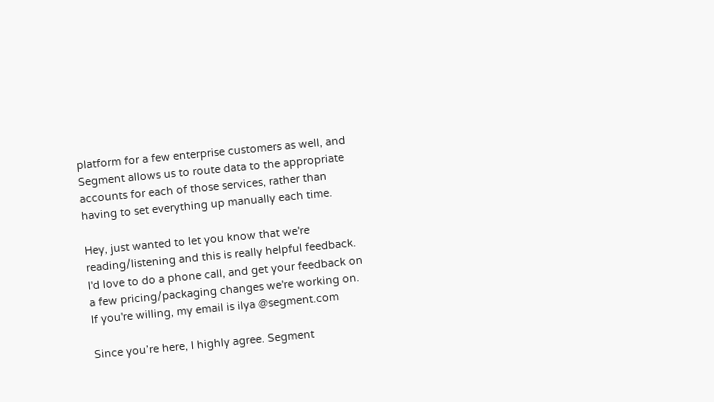platform for a few enterprise customers as well, and Segment allows us to route data to the appropriate accounts for each of those services, rather than having to set everything up manually each time.

Hey, just wanted to let you know that we're reading/listening and this is really helpful feedback. I'd love to do a phone call, and get your feedback on a few pricing/packaging changes we're working on. If you're willing, my email is ilya @segment.com

Since you’re here, I highly agree. Segment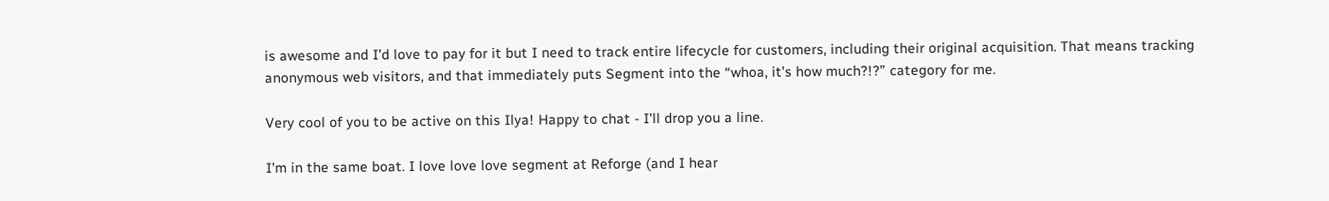is awesome and I’d love to pay for it but I need to track entire lifecycle for customers, including their original acquisition. That means tracking anonymous web visitors, and that immediately puts Segment into the “whoa, it’s how much?!?” category for me.

Very cool of you to be active on this Ilya! Happy to chat - I'll drop you a line.

I'm in the same boat. I love love love segment at Reforge (and I hear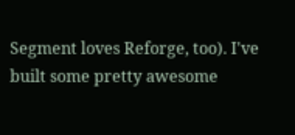Segment loves Reforge, too). I've built some pretty awesome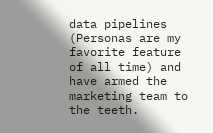data pipelines (Personas are my favorite feature of all time) and have armed the marketing team to the teeth.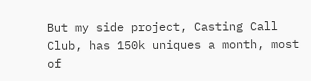But my side project, Casting Call Club, has 150k uniques a month, most of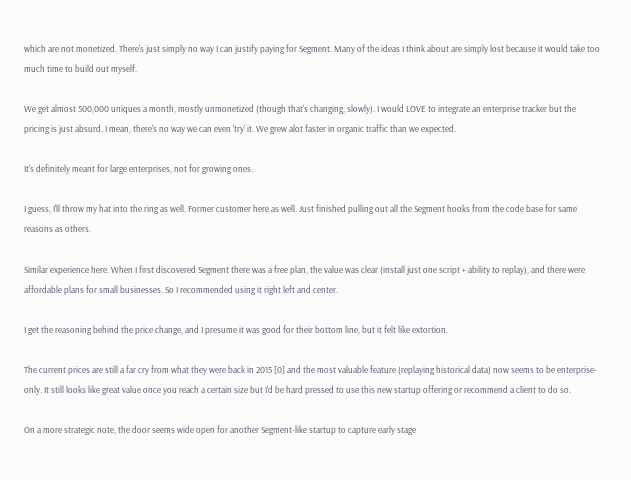which are not monetized. There's just simply no way I can justify paying for Segment. Many of the ideas I think about are simply lost because it would take too much time to build out myself.

We get almost 500,000 uniques a month, mostly unmonetized (though that's changing, slowly). I would LOVE to integrate an enterprise tracker but the pricing is just absurd. I mean, there's no way we can even 'try' it. We grew alot faster in organic traffic than we expected.

It's definitely meant for large enterprises, not for growing ones.

I guess, I'll throw my hat into the ring as well. Former customer here as well. Just finished pulling out all the Segment hooks from the code base for same reasons as others.

Similar experience here. When I first discovered Segment there was a free plan, the value was clear (install just one script + ability to replay), and there were affordable plans for small businesses. So I recommended using it right left and center.

I get the reasoning behind the price change, and I presume it was good for their bottom line, but it felt like extortion.

The current prices are still a far cry from what they were back in 2015 [0] and the most valuable feature (replaying historical data) now seems to be enterprise-only. It still looks like great value once you reach a certain size but I'd be hard pressed to use this new startup offering or recommend a client to do so.

On a more strategic note, the door seems wide open for another Segment-like startup to capture early stage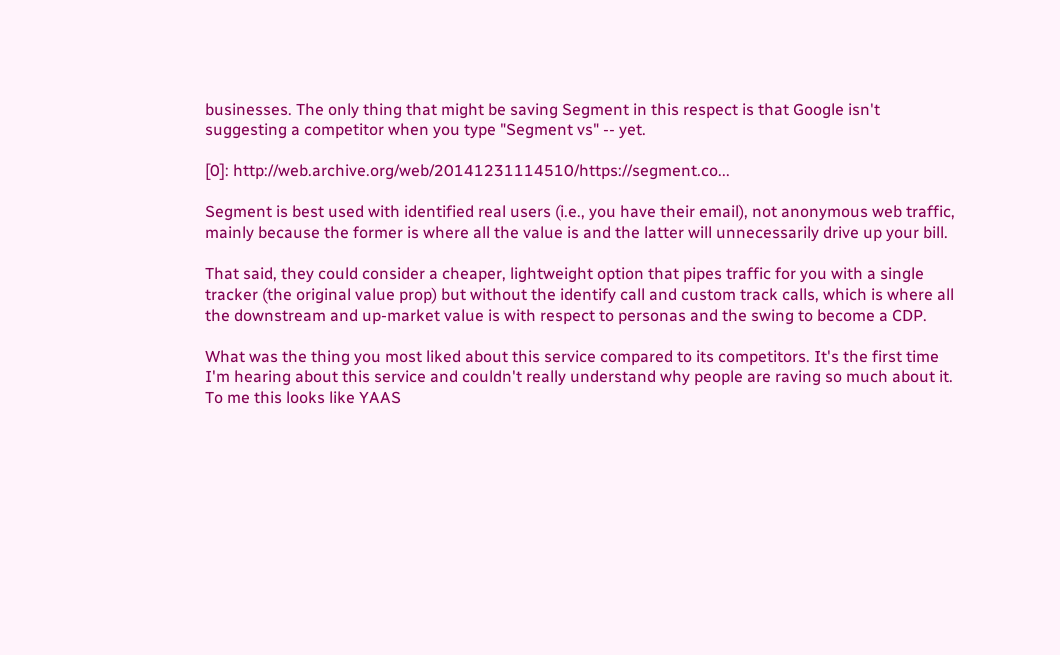businesses. The only thing that might be saving Segment in this respect is that Google isn't suggesting a competitor when you type "Segment vs" -- yet.

[0]: http://web.archive.org/web/20141231114510/https://segment.co...

Segment is best used with identified real users (i.e., you have their email), not anonymous web traffic, mainly because the former is where all the value is and the latter will unnecessarily drive up your bill.

That said, they could consider a cheaper, lightweight option that pipes traffic for you with a single tracker (the original value prop) but without the identify call and custom track calls, which is where all the downstream and up-market value is with respect to personas and the swing to become a CDP.

What was the thing you most liked about this service compared to its competitors. It's the first time I'm hearing about this service and couldn't really understand why people are raving so much about it. To me this looks like YAAS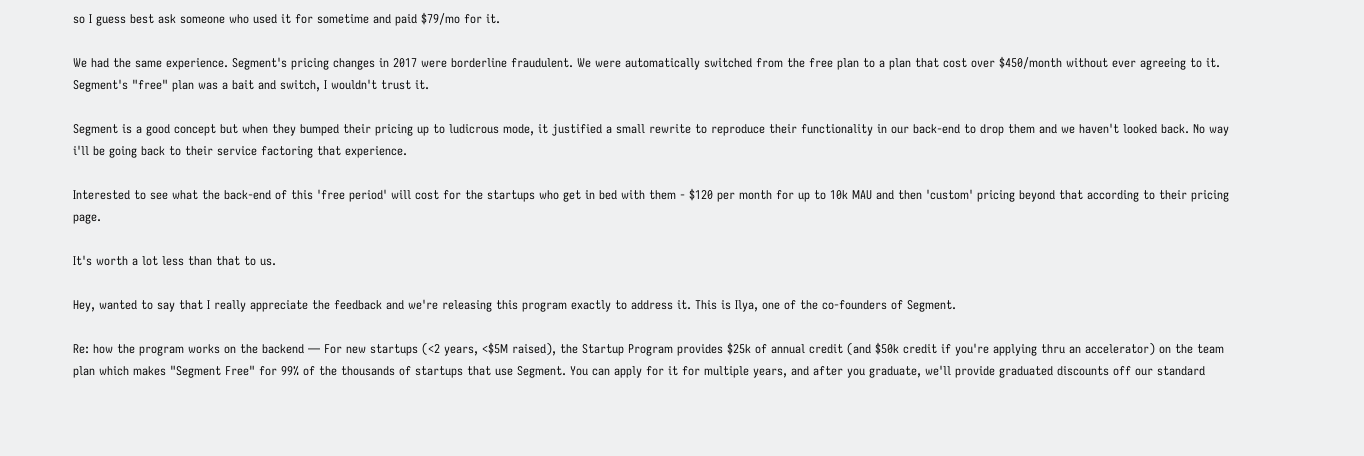so I guess best ask someone who used it for sometime and paid $79/mo for it.

We had the same experience. Segment's pricing changes in 2017 were borderline fraudulent. We were automatically switched from the free plan to a plan that cost over $450/month without ever agreeing to it. Segment's "free" plan was a bait and switch, I wouldn't trust it.

Segment is a good concept but when they bumped their pricing up to ludicrous mode, it justified a small rewrite to reproduce their functionality in our back-end to drop them and we haven't looked back. No way i'll be going back to their service factoring that experience.

Interested to see what the back-end of this 'free period' will cost for the startups who get in bed with them - $120 per month for up to 10k MAU and then 'custom' pricing beyond that according to their pricing page.

It's worth a lot less than that to us.

Hey, wanted to say that I really appreciate the feedback and we're releasing this program exactly to address it. This is Ilya, one of the co-founders of Segment.

Re: how the program works on the backend — For new startups (<2 years, <$5M raised), the Startup Program provides $25k of annual credit (and $50k credit if you're applying thru an accelerator) on the team plan which makes "Segment Free" for 99% of the thousands of startups that use Segment. You can apply for it for multiple years, and after you graduate, we'll provide graduated discounts off our standard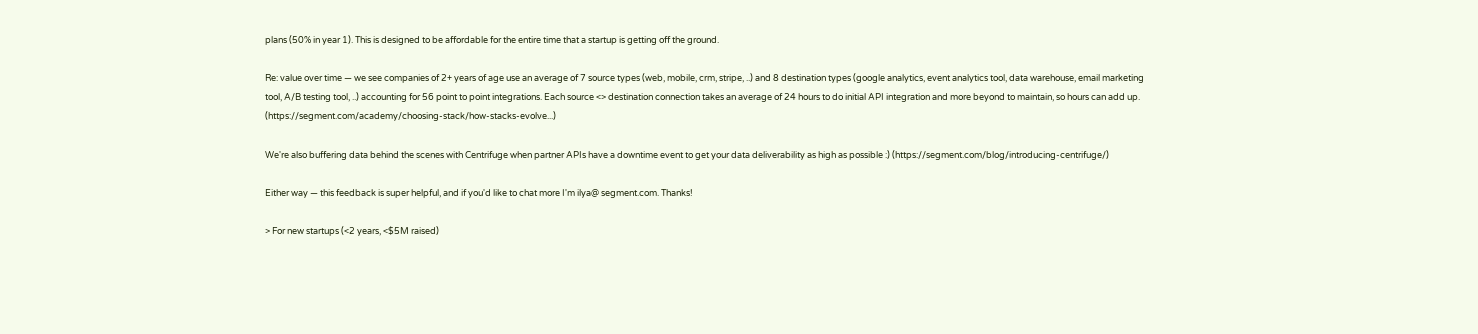plans (50% in year 1). This is designed to be affordable for the entire time that a startup is getting off the ground.

Re: value over time — we see companies of 2+ years of age use an average of 7 source types (web, mobile, crm, stripe, ..) and 8 destination types (google analytics, event analytics tool, data warehouse, email marketing tool, A/B testing tool, ..) accounting for 56 point to point integrations. Each source <> destination connection takes an average of 24 hours to do initial API integration and more beyond to maintain, so hours can add up. (https://segment.com/academy/choosing-stack/how-stacks-evolve...)

We're also buffering data behind the scenes with Centrifuge when partner APIs have a downtime event to get your data deliverability as high as possible :) (https://segment.com/blog/introducing-centrifuge/)

Either way — this feedback is super helpful, and if you'd like to chat more I'm ilya@ segment.com. Thanks!

> For new startups (<2 years, <$5M raised)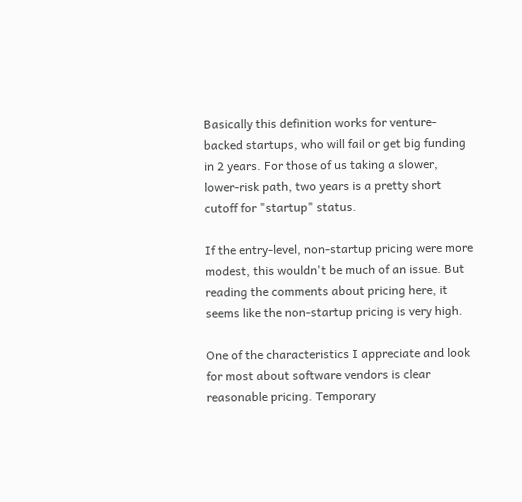Basically this definition works for venture-backed startups, who will fail or get big funding in 2 years. For those of us taking a slower, lower-risk path, two years is a pretty short cutoff for "startup" status.

If the entry-level, non-startup pricing were more modest, this wouldn't be much of an issue. But reading the comments about pricing here, it seems like the non-startup pricing is very high.

One of the characteristics I appreciate and look for most about software vendors is clear reasonable pricing. Temporary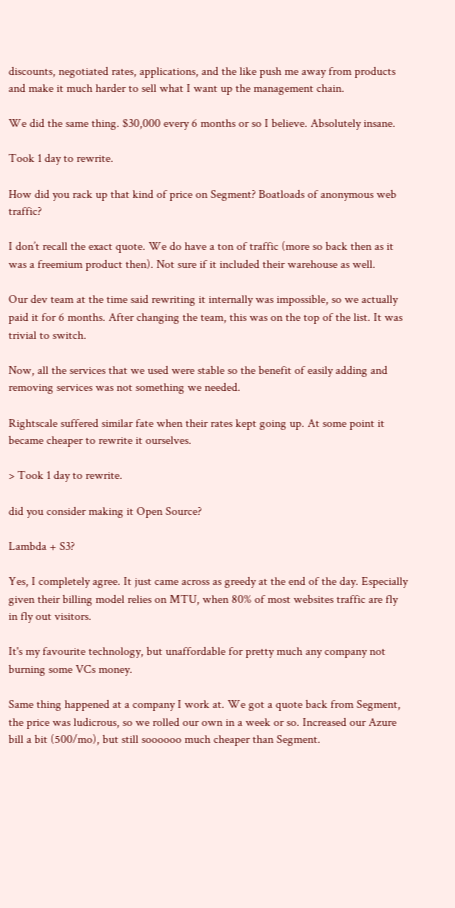discounts, negotiated rates, applications, and the like push me away from products and make it much harder to sell what I want up the management chain.

We did the same thing. $30,000 every 6 months or so I believe. Absolutely insane.

Took 1 day to rewrite.

How did you rack up that kind of price on Segment? Boatloads of anonymous web traffic?

I don’t recall the exact quote. We do have a ton of traffic (more so back then as it was a freemium product then). Not sure if it included their warehouse as well.

Our dev team at the time said rewriting it internally was impossible, so we actually paid it for 6 months. After changing the team, this was on the top of the list. It was trivial to switch.

Now, all the services that we used were stable so the benefit of easily adding and removing services was not something we needed.

Rightscale suffered similar fate when their rates kept going up. At some point it became cheaper to rewrite it ourselves.

> Took 1 day to rewrite.

did you consider making it Open Source?

Lambda + S3?

Yes, I completely agree. It just came across as greedy at the end of the day. Especially given their billing model relies on MTU, when 80% of most websites traffic are fly in fly out visitors.

It's my favourite technology, but unaffordable for pretty much any company not burning some VCs money.

Same thing happened at a company I work at. We got a quote back from Segment, the price was ludicrous, so we rolled our own in a week or so. Increased our Azure bill a bit (500/mo), but still soooooo much cheaper than Segment.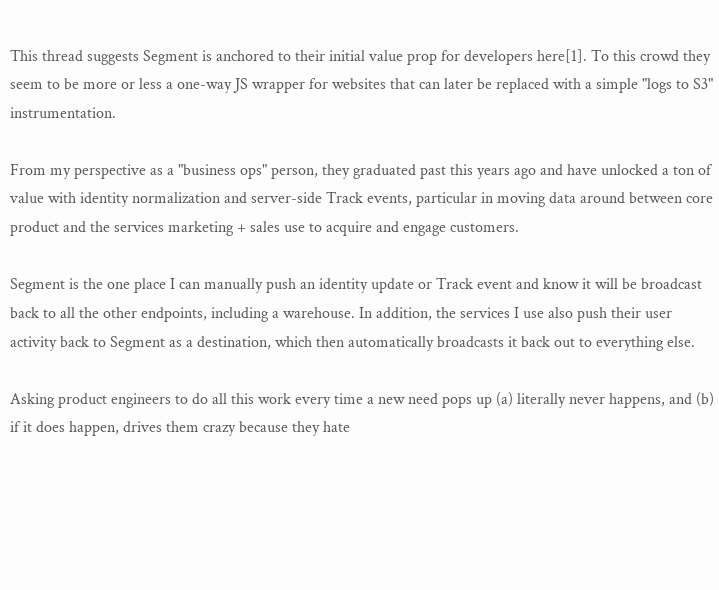This thread suggests Segment is anchored to their initial value prop for developers here[1]. To this crowd they seem to be more or less a one-way JS wrapper for websites that can later be replaced with a simple "logs to S3" instrumentation.

From my perspective as a "business ops" person, they graduated past this years ago and have unlocked a ton of value with identity normalization and server-side Track events, particular in moving data around between core product and the services marketing + sales use to acquire and engage customers.

Segment is the one place I can manually push an identity update or Track event and know it will be broadcast back to all the other endpoints, including a warehouse. In addition, the services I use also push their user activity back to Segment as a destination, which then automatically broadcasts it back out to everything else.

Asking product engineers to do all this work every time a new need pops up (a) literally never happens, and (b) if it does happen, drives them crazy because they hate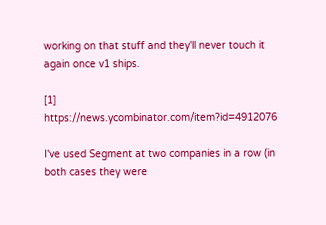working on that stuff and they'll never touch it again once v1 ships.

[1] https://news.ycombinator.com/item?id=4912076

I've used Segment at two companies in a row (in both cases they were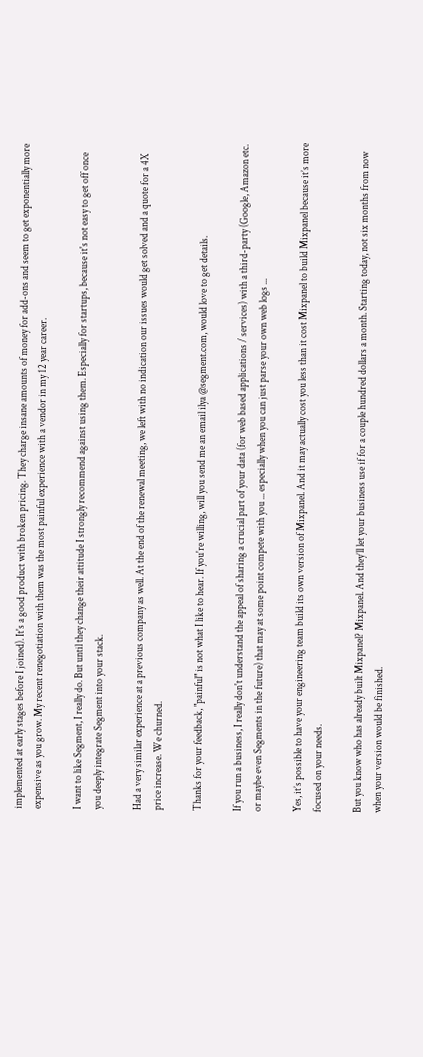implemented at early stages before I joined). It's a good product with broken pricing. They charge insane amounts of money for add-ons and seem to get exponentially more expensive as you grow. My recent renegotiation with them was the most painful experience with a vendor in my 12 year career.

I want to like Segment, I really do. But until they change their attitude I strongly recommend against using them. Especially for startups, because it's not easy to get off once you deeply integrate Segment into your stack.

Had a very similar experience at a previous company as well. At the end of the renewal meeting, we left with no indication our issues would get solved and a quote for a 4X price increase. We churned.

Thanks for your feedback, "painful" is not what I like to hear. If you're willing, will you send me an email ilya @segment.com, would love to get details.

If you run a business, I really don't understand the appeal of sharing a crucial part of your data (for web based applications / services) with a third-party (Google, Amazon etc. or maybe even Segments in the future) that may at some point compete with you ... especially when you can just parse your own web logs ...

Yes, it’s possible to have your engineering team build its own version of Mixpanel. And it may actually cost you less than it cost Mixpanel to build Mixpanel because it’s more focused on your needs.

But you know who has already built Mixpanel? Mixpanel. And they’ll let your business use if for a couple hundred dollars a month. Starting today, not six months from now when your version would be finished.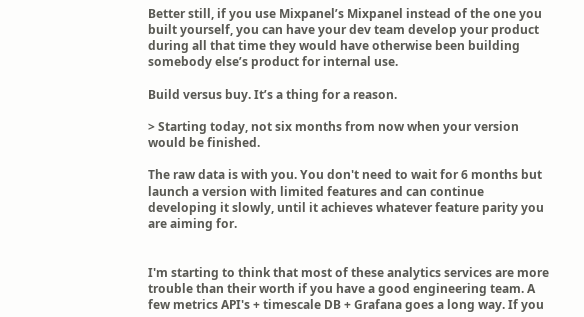Better still, if you use Mixpanel’s Mixpanel instead of the one you built yourself, you can have your dev team develop your product during all that time they would have otherwise been building somebody else’s product for internal use.

Build versus buy. It’s a thing for a reason.

> Starting today, not six months from now when your version would be finished.

The raw data is with you. You don't need to wait for 6 months but launch a version with limited features and can continue developing it slowly, until it achieves whatever feature parity you are aiming for.


I'm starting to think that most of these analytics services are more trouble than their worth if you have a good engineering team. A few metrics API's + timescale DB + Grafana goes a long way. If you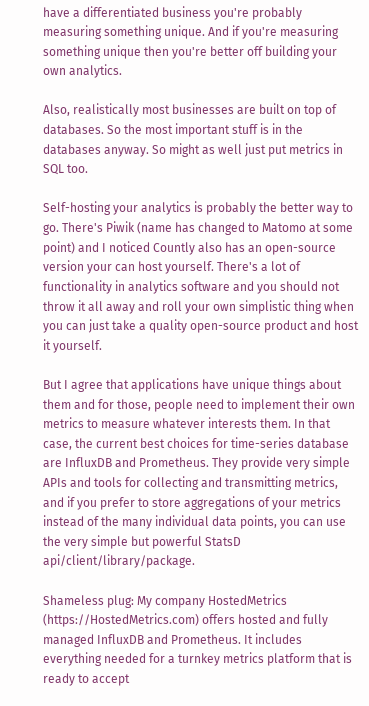have a differentiated business you're probably measuring something unique. And if you're measuring something unique then you're better off building your own analytics.

Also, realistically most businesses are built on top of databases. So the most important stuff is in the databases anyway. So might as well just put metrics in SQL too.

Self-hosting your analytics is probably the better way to go. There's Piwik (name has changed to Matomo at some point) and I noticed Countly also has an open-source version your can host yourself. There's a lot of functionality in analytics software and you should not throw it all away and roll your own simplistic thing when you can just take a quality open-source product and host it yourself.

But I agree that applications have unique things about them and for those, people need to implement their own metrics to measure whatever interests them. In that case, the current best choices for time-series database are InfluxDB and Prometheus. They provide very simple APIs and tools for collecting and transmitting metrics, and if you prefer to store aggregations of your metrics instead of the many individual data points, you can use the very simple but powerful StatsD api/client/library/package.

Shameless plug: My company HostedMetrics (https://HostedMetrics.com) offers hosted and fully managed InfluxDB and Prometheus. It includes everything needed for a turnkey metrics platform that is ready to accept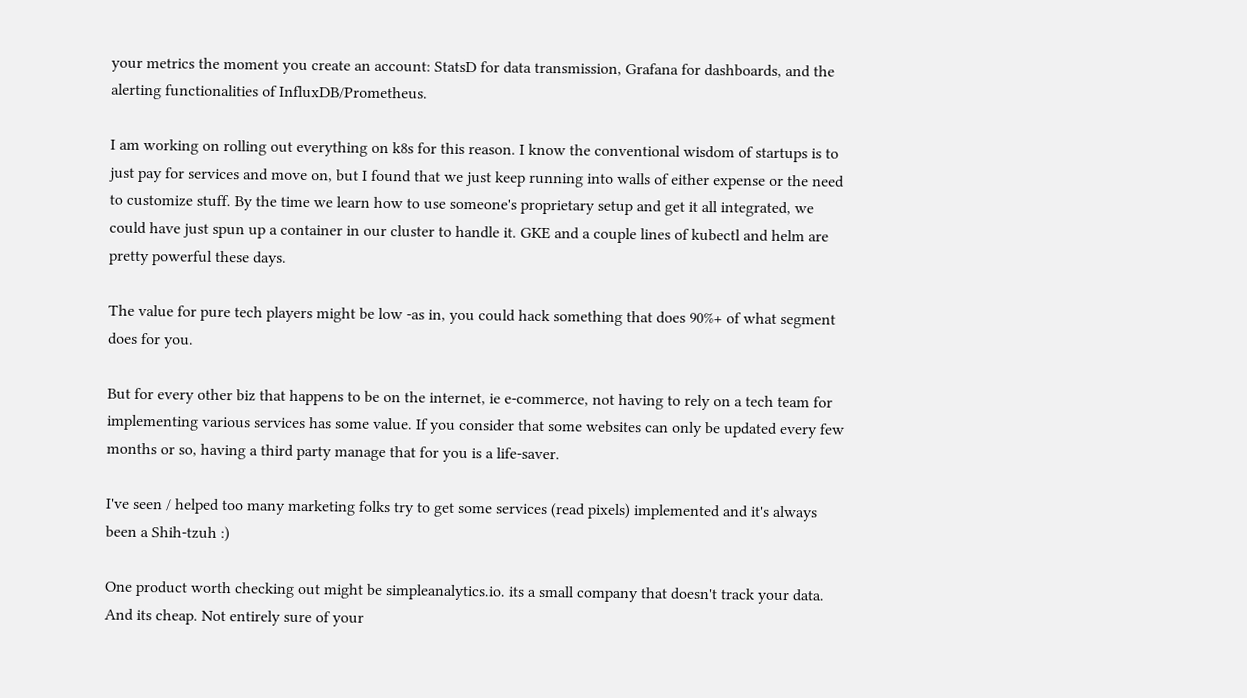your metrics the moment you create an account: StatsD for data transmission, Grafana for dashboards, and the alerting functionalities of InfluxDB/Prometheus.

I am working on rolling out everything on k8s for this reason. I know the conventional wisdom of startups is to just pay for services and move on, but I found that we just keep running into walls of either expense or the need to customize stuff. By the time we learn how to use someone's proprietary setup and get it all integrated, we could have just spun up a container in our cluster to handle it. GKE and a couple lines of kubectl and helm are pretty powerful these days.

The value for pure tech players might be low -as in, you could hack something that does 90%+ of what segment does for you.

But for every other biz that happens to be on the internet, ie e-commerce, not having to rely on a tech team for implementing various services has some value. If you consider that some websites can only be updated every few months or so, having a third party manage that for you is a life-saver.

I've seen / helped too many marketing folks try to get some services (read pixels) implemented and it's always been a Shih-tzuh :)

One product worth checking out might be simpleanalytics.io. its a small company that doesn't track your data. And its cheap. Not entirely sure of your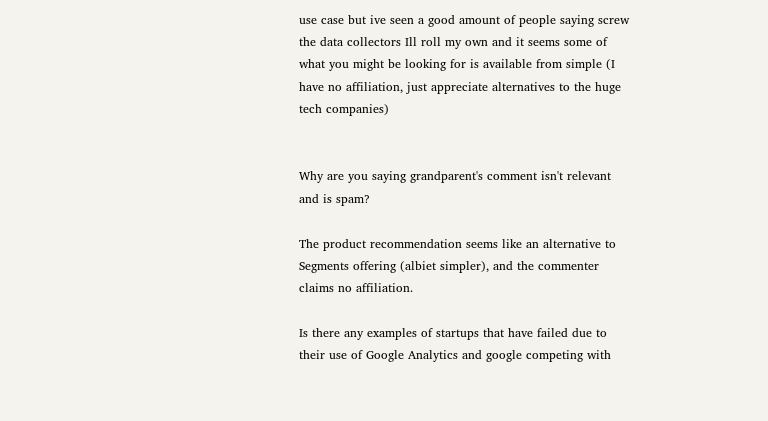use case but ive seen a good amount of people saying screw the data collectors Ill roll my own and it seems some of what you might be looking for is available from simple (I have no affiliation, just appreciate alternatives to the huge tech companies)


Why are you saying grandparent's comment isn't relevant and is spam?

The product recommendation seems like an alternative to Segments offering (albiet simpler), and the commenter claims no affiliation.

Is there any examples of startups that have failed due to their use of Google Analytics and google competing with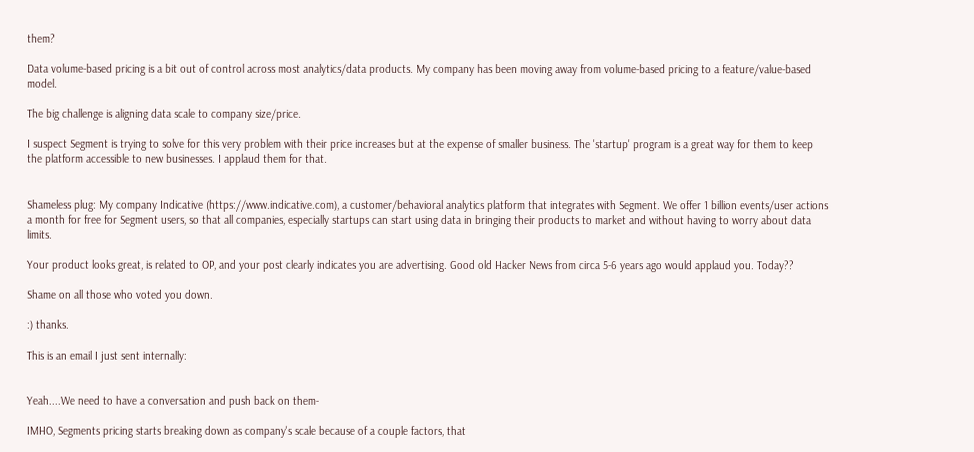them?

Data volume-based pricing is a bit out of control across most analytics/data products. My company has been moving away from volume-based pricing to a feature/value-based model.

The big challenge is aligning data scale to company size/price.

I suspect Segment is trying to solve for this very problem with their price increases but at the expense of smaller business. The 'startup' program is a great way for them to keep the platform accessible to new businesses. I applaud them for that.


Shameless plug: My company Indicative (https://www.indicative.com), a customer/behavioral analytics platform that integrates with Segment. We offer 1 billion events/user actions a month for free for Segment users, so that all companies, especially startups can start using data in bringing their products to market and without having to worry about data limits.

Your product looks great, is related to OP, and your post clearly indicates you are advertising. Good old Hacker News from circa 5-6 years ago would applaud you. Today??

Shame on all those who voted you down.

:) thanks.

This is an email I just sent internally:


Yeah....We need to have a conversation and push back on them-

IMHO, Segments pricing starts breaking down as company's scale because of a couple factors, that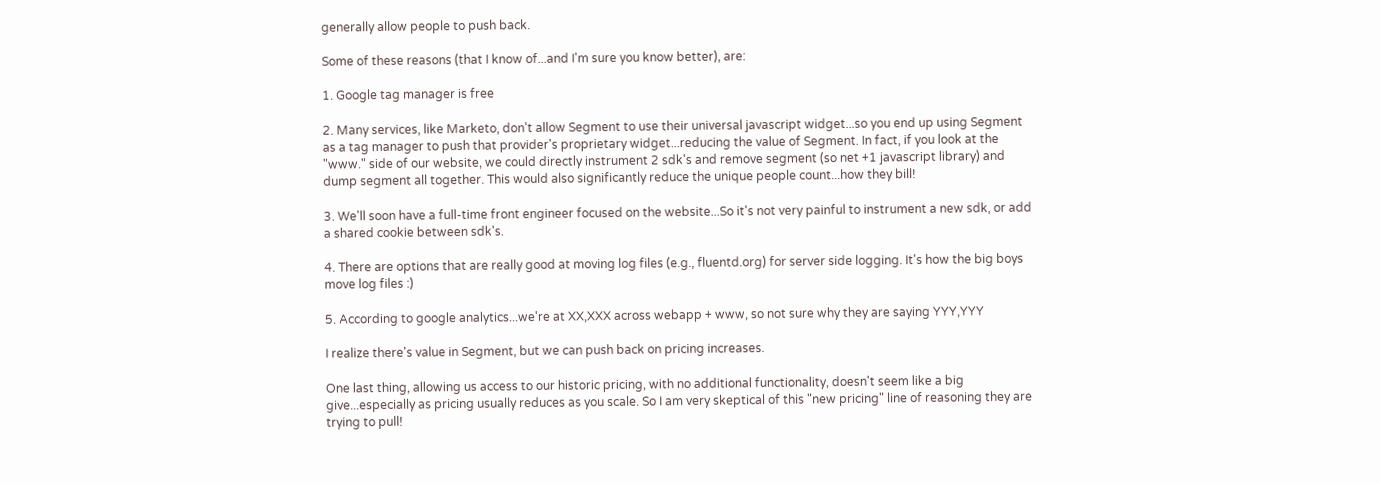generally allow people to push back.

Some of these reasons (that I know of...and I'm sure you know better), are:

1. Google tag manager is free

2. Many services, like Marketo, don't allow Segment to use their universal javascript widget...so you end up using Segment as a tag manager to push that provider's proprietary widget...reducing the value of Segment. In fact, if you look at the "www." side of our website, we could directly instrument 2 sdk's and remove segment (so net +1 javascript library) and dump segment all together. This would also significantly reduce the unique people count...how they bill!

3. We'll soon have a full-time front engineer focused on the website...So it's not very painful to instrument a new sdk, or add a shared cookie between sdk's.

4. There are options that are really good at moving log files (e.g., fluentd.org) for server side logging. It's how the big boys move log files :)

5. According to google analytics...we're at XX,XXX across webapp + www, so not sure why they are saying YYY,YYY

I realize there's value in Segment, but we can push back on pricing increases.

One last thing, allowing us access to our historic pricing, with no additional functionality, doesn't seem like a big give...especially as pricing usually reduces as you scale. So I am very skeptical of this "new pricing" line of reasoning they are trying to pull!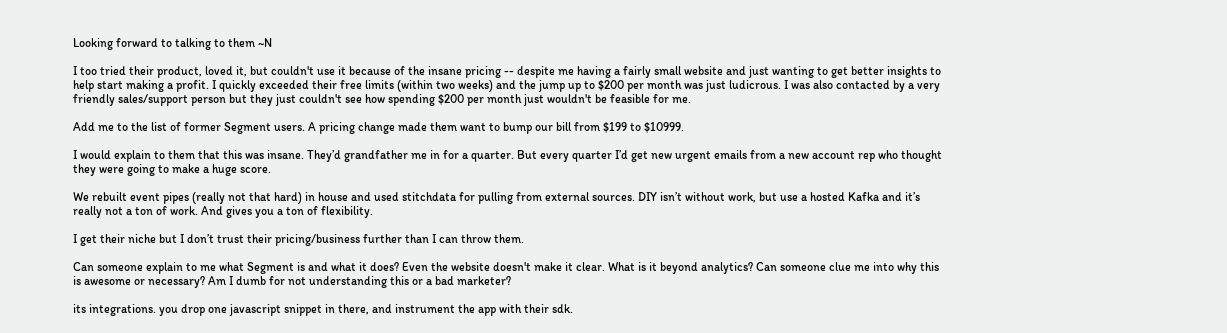Looking forward to talking to them ~N

I too tried their product, loved it, but couldn't use it because of the insane pricing -- despite me having a fairly small website and just wanting to get better insights to help start making a profit. I quickly exceeded their free limits (within two weeks) and the jump up to $200 per month was just ludicrous. I was also contacted by a very friendly sales/support person but they just couldn't see how spending $200 per month just wouldn't be feasible for me.

Add me to the list of former Segment users. A pricing change made them want to bump our bill from $199 to $10999.

I would explain to them that this was insane. They’d grandfather me in for a quarter. But every quarter I’d get new urgent emails from a new account rep who thought they were going to make a huge score.

We rebuilt event pipes (really not that hard) in house and used stitchdata for pulling from external sources. DIY isn’t without work, but use a hosted Kafka and it’s really not a ton of work. And gives you a ton of flexibility.

I get their niche but I don’t trust their pricing/business further than I can throw them.

Can someone explain to me what Segment is and what it does? Even the website doesn't make it clear. What is it beyond analytics? Can someone clue me into why this is awesome or necessary? Am I dumb for not understanding this or a bad marketer?

its integrations. you drop one javascript snippet in there, and instrument the app with their sdk.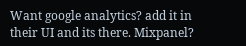Want google analytics? add it in their UI and its there. Mixpanel?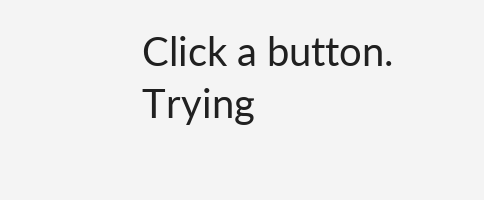Click a button. Trying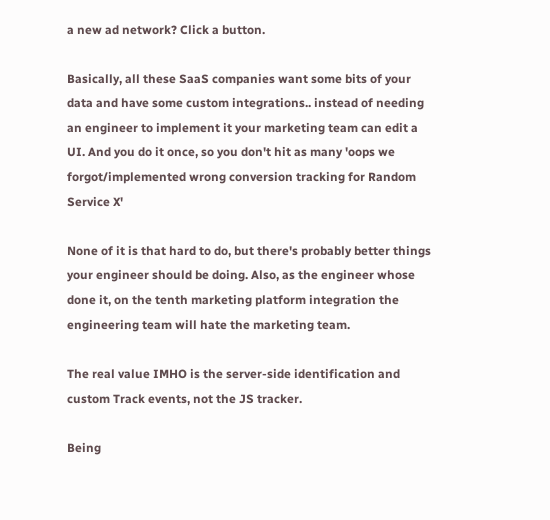a new ad network? Click a button.

Basically, all these SaaS companies want some bits of your data and have some custom integrations.. instead of needing an engineer to implement it your marketing team can edit a UI. And you do it once, so you don't hit as many 'oops we forgot/implemented wrong conversion tracking for Random Service X'

None of it is that hard to do, but there's probably better things your engineer should be doing. Also, as the engineer whose done it, on the tenth marketing platform integration the engineering team will hate the marketing team.

The real value IMHO is the server-side identification and custom Track events, not the JS tracker.

Being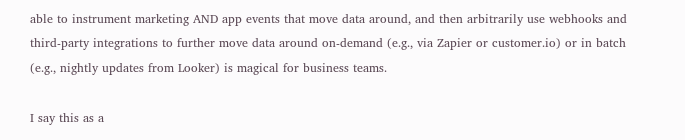able to instrument marketing AND app events that move data around, and then arbitrarily use webhooks and third-party integrations to further move data around on-demand (e.g., via Zapier or customer.io) or in batch (e.g., nightly updates from Looker) is magical for business teams.

I say this as a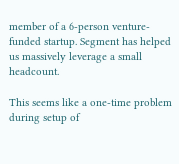member of a 6-person venture-funded startup. Segment has helped us massively leverage a small headcount.

This seems like a one-time problem during setup of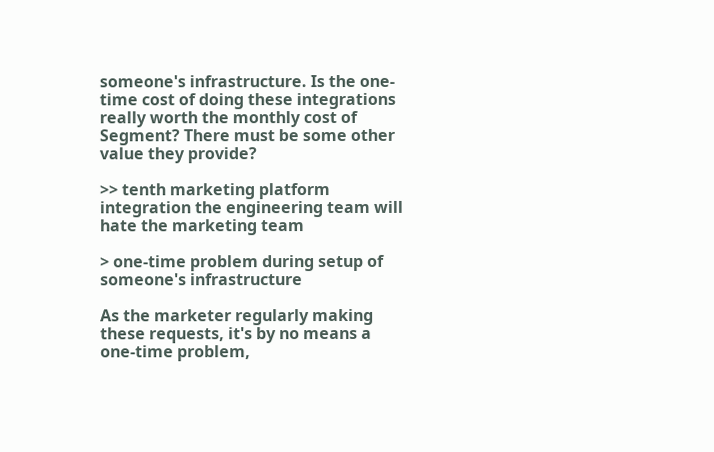someone's infrastructure. Is the one-time cost of doing these integrations really worth the monthly cost of Segment? There must be some other value they provide?

>> tenth marketing platform integration the engineering team will hate the marketing team

> one-time problem during setup of someone's infrastructure

As the marketer regularly making these requests, it's by no means a one-time problem,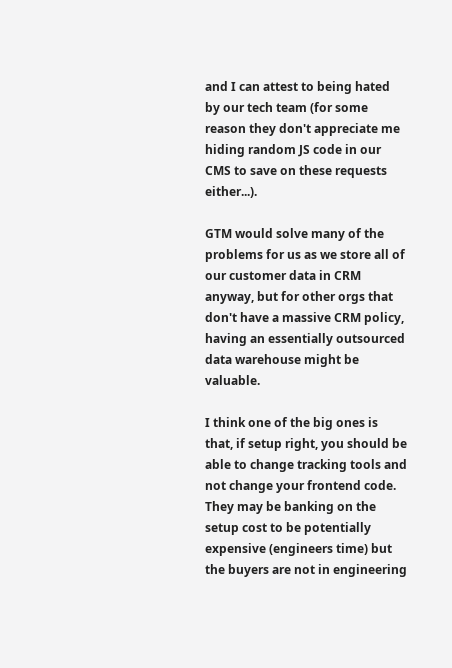and I can attest to being hated by our tech team (for some reason they don't appreciate me hiding random JS code in our CMS to save on these requests either...).

GTM would solve many of the problems for us as we store all of our customer data in CRM anyway, but for other orgs that don't have a massive CRM policy, having an essentially outsourced data warehouse might be valuable.

I think one of the big ones is that, if setup right, you should be able to change tracking tools and not change your frontend code. They may be banking on the setup cost to be potentially expensive (engineers time) but the buyers are not in engineering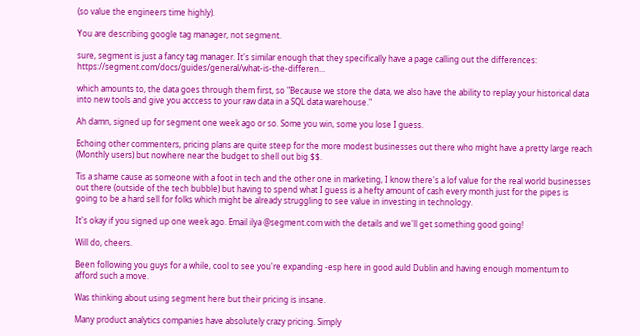(so value the engineers time highly).

You are describing google tag manager, not segment.

sure, segment is just a fancy tag manager. It's similar enough that they specifically have a page calling out the differences: https://segment.com/docs/guides/general/what-is-the-differen...

which amounts to, the data goes through them first, so "Because we store the data, we also have the ability to replay your historical data into new tools and give you acccess to your raw data in a SQL data warehouse."

Ah damn, signed up for segment one week ago or so. Some you win, some you lose I guess.

Echoing other commenters, pricing plans are quite steep for the more modest businesses out there who might have a pretty large reach (Monthly users) but nowhere near the budget to shell out big $$.

Tis a shame cause as someone with a foot in tech and the other one in marketing, I know there's a lof value for the real world businesses out there (outside of the tech bubble) but having to spend what I guess is a hefty amount of cash every month just for the pipes is going to be a hard sell for folks which might be already struggling to see value in investing in technology.

It's okay if you signed up one week ago. Email ilya @segment.com with the details and we'll get something good going!

Will do, cheers.

Been following you guys for a while, cool to see you're expanding -esp here in good auld Dublin and having enough momentum to afford such a move.

Was thinking about using segment here but their pricing is insane.

Many product analytics companies have absolutely crazy pricing. Simply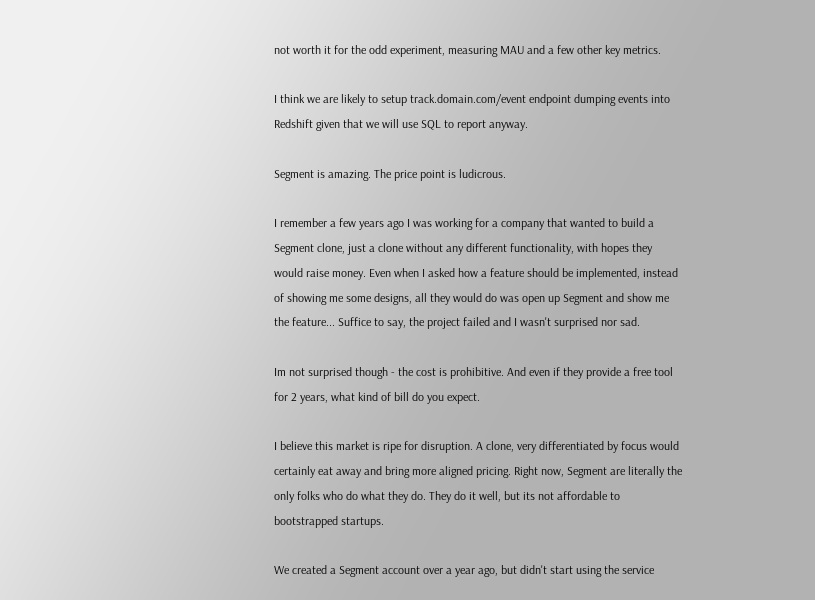not worth it for the odd experiment, measuring MAU and a few other key metrics.

I think we are likely to setup track.domain.com/event endpoint dumping events into Redshift given that we will use SQL to report anyway.

Segment is amazing. The price point is ludicrous.

I remember a few years ago I was working for a company that wanted to build a Segment clone, just a clone without any different functionality, with hopes they would raise money. Even when I asked how a feature should be implemented, instead of showing me some designs, all they would do was open up Segment and show me the feature... Suffice to say, the project failed and I wasn't surprised nor sad.

Im not surprised though - the cost is prohibitive. And even if they provide a free tool for 2 years, what kind of bill do you expect.

I believe this market is ripe for disruption. A clone, very differentiated by focus would certainly eat away and bring more aligned pricing. Right now, Segment are literally the only folks who do what they do. They do it well, but its not affordable to bootstrapped startups.

We created a Segment account over a year ago, but didn't start using the service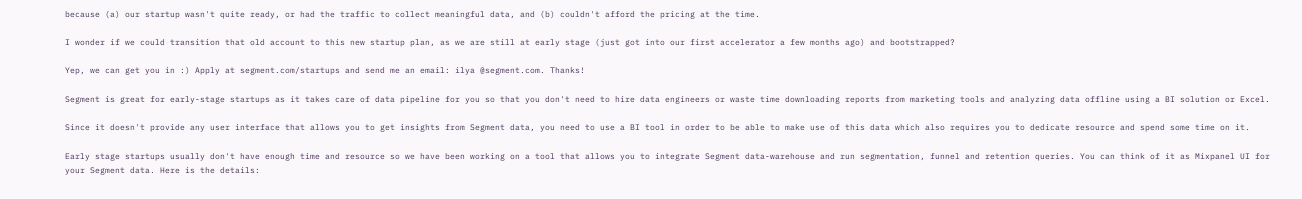because (a) our startup wasn't quite ready, or had the traffic to collect meaningful data, and (b) couldn't afford the pricing at the time.

I wonder if we could transition that old account to this new startup plan, as we are still at early stage (just got into our first accelerator a few months ago) and bootstrapped?

Yep, we can get you in :) Apply at segment.com/startups and send me an email: ilya @segment.com. Thanks!

Segment is great for early-stage startups as it takes care of data pipeline for you so that you don't need to hire data engineers or waste time downloading reports from marketing tools and analyzing data offline using a BI solution or Excel.

Since it doesn't provide any user interface that allows you to get insights from Segment data, you need to use a BI tool in order to be able to make use of this data which also requires you to dedicate resource and spend some time on it.

Early stage startups usually don't have enough time and resource so we have been working on a tool that allows you to integrate Segment data-warehouse and run segmentation, funnel and retention queries. You can think of it as Mixpanel UI for your Segment data. Here is the details: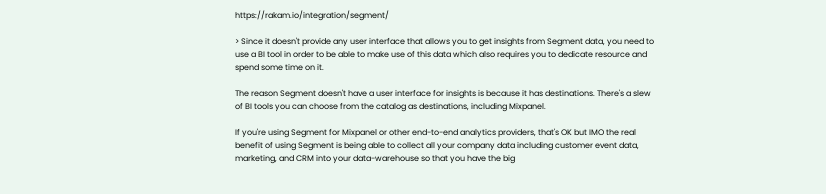https://rakam.io/integration/segment/

> Since it doesn't provide any user interface that allows you to get insights from Segment data, you need to use a BI tool in order to be able to make use of this data which also requires you to dedicate resource and spend some time on it.

The reason Segment doesn't have a user interface for insights is because it has destinations. There's a slew of BI tools you can choose from the catalog as destinations, including Mixpanel.

If you're using Segment for Mixpanel or other end-to-end analytics providers, that's OK but IMO the real benefit of using Segment is being able to collect all your company data including customer event data, marketing, and CRM into your data-warehouse so that you have the big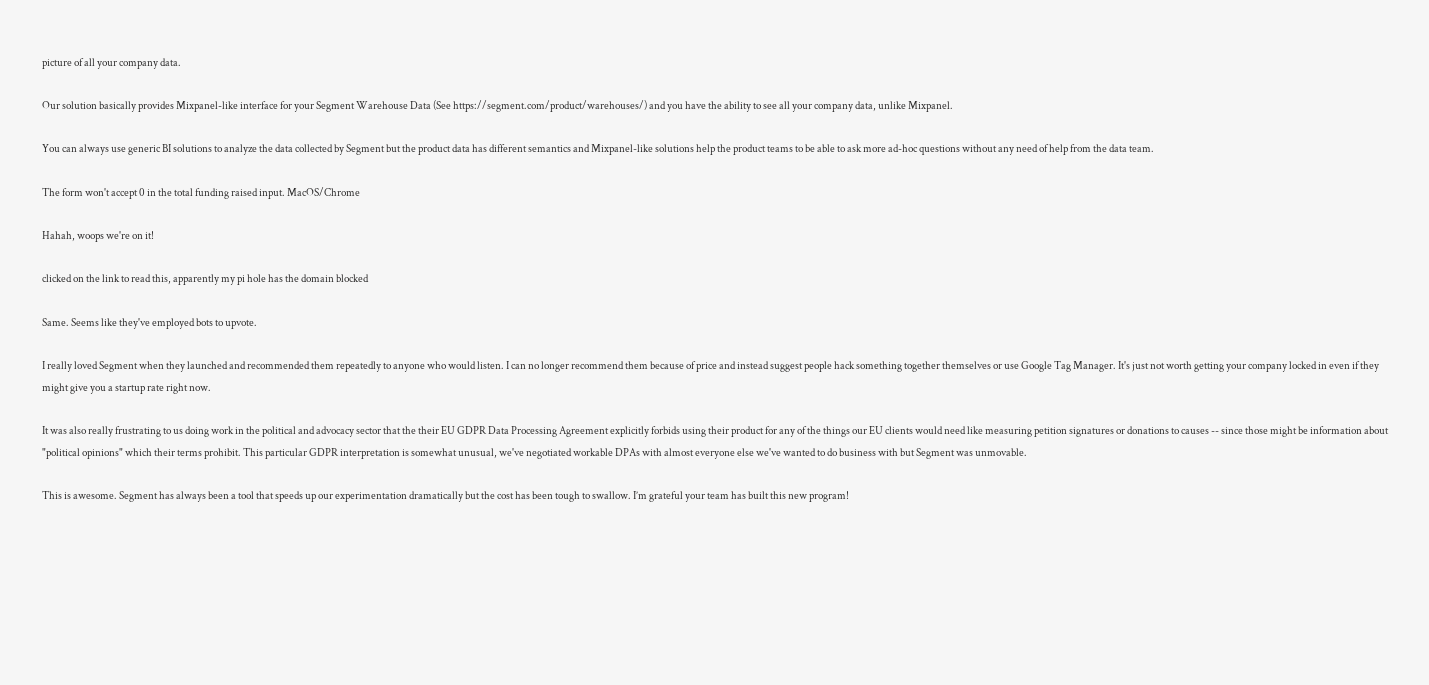picture of all your company data.

Our solution basically provides Mixpanel-like interface for your Segment Warehouse Data (See https://segment.com/product/warehouses/) and you have the ability to see all your company data, unlike Mixpanel.

You can always use generic BI solutions to analyze the data collected by Segment but the product data has different semantics and Mixpanel-like solutions help the product teams to be able to ask more ad-hoc questions without any need of help from the data team.

The form won't accept 0 in the total funding raised input. MacOS/Chrome

Hahah, woops we're on it!

clicked on the link to read this, apparently my pi hole has the domain blocked

Same. Seems like they've employed bots to upvote.

I really loved Segment when they launched and recommended them repeatedly to anyone who would listen. I can no longer recommend them because of price and instead suggest people hack something together themselves or use Google Tag Manager. It's just not worth getting your company locked in even if they might give you a startup rate right now.

It was also really frustrating to us doing work in the political and advocacy sector that the their EU GDPR Data Processing Agreement explicitly forbids using their product for any of the things our EU clients would need like measuring petition signatures or donations to causes -- since those might be information about "political opinions" which their terms prohibit. This particular GDPR interpretation is somewhat unusual, we've negotiated workable DPAs with almost everyone else we've wanted to do business with but Segment was unmovable.

This is awesome. Segment has always been a tool that speeds up our experimentation dramatically but the cost has been tough to swallow. I’m grateful your team has built this new program!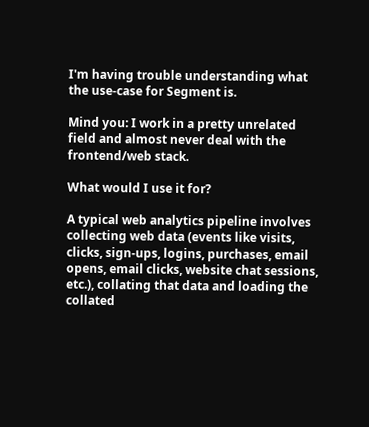I'm having trouble understanding what the use-case for Segment is.

Mind you: I work in a pretty unrelated field and almost never deal with the frontend/web stack.

What would I use it for?

A typical web analytics pipeline involves collecting web data (events like visits, clicks, sign-ups, logins, purchases, email opens, email clicks, website chat sessions, etc.), collating that data and loading the collated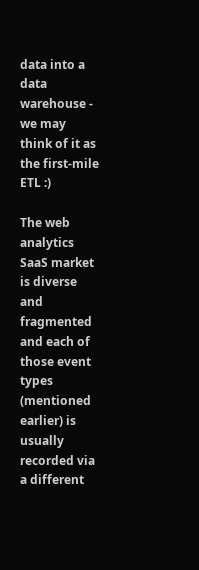data into a data warehouse - we may think of it as the first-mile ETL :)

The web analytics SaaS market is diverse and fragmented and each of those event types (mentioned earlier) is usually recorded via a different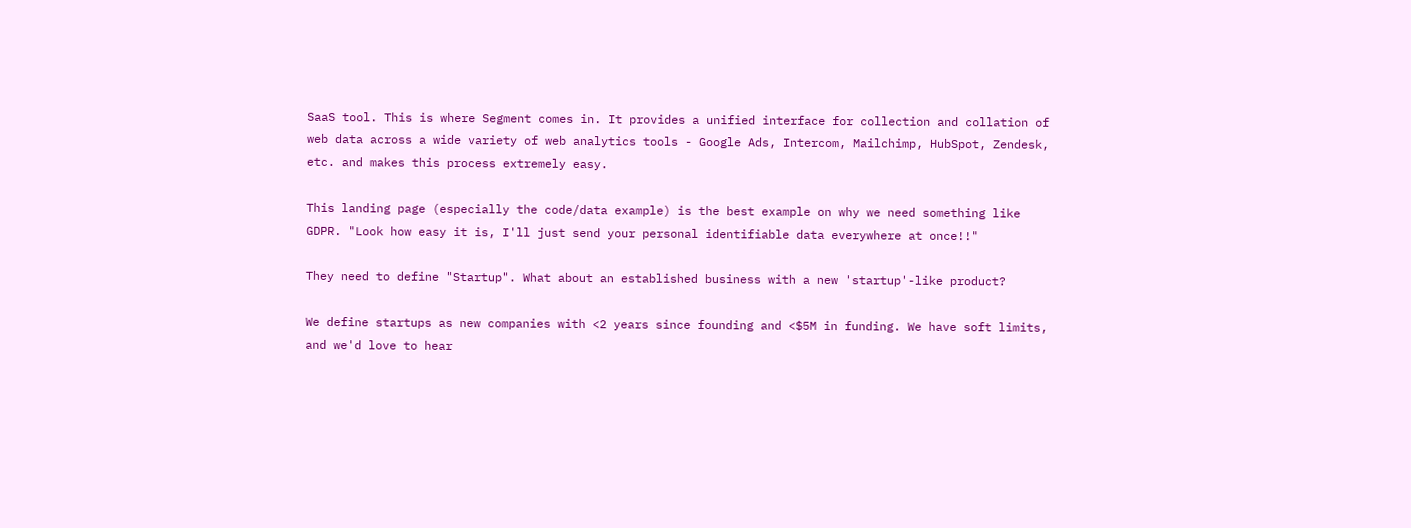SaaS tool. This is where Segment comes in. It provides a unified interface for collection and collation of web data across a wide variety of web analytics tools - Google Ads, Intercom, Mailchimp, HubSpot, Zendesk, etc. and makes this process extremely easy.

This landing page (especially the code/data example) is the best example on why we need something like GDPR. "Look how easy it is, I'll just send your personal identifiable data everywhere at once!!"

They need to define "Startup". What about an established business with a new 'startup'-like product?

We define startups as new companies with <2 years since founding and <$5M in funding. We have soft limits, and we'd love to hear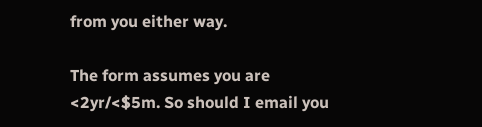from you either way.

The form assumes you are <2yr/<$5m. So should I email you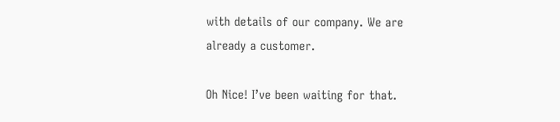with details of our company. We are already a customer.

Oh Nice! I’ve been waiting for that.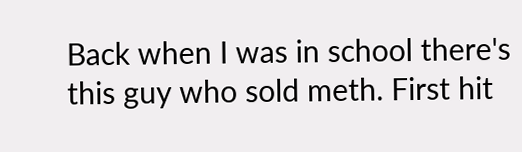Back when I was in school there's this guy who sold meth. First hit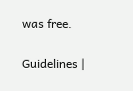was free.

Guidelines |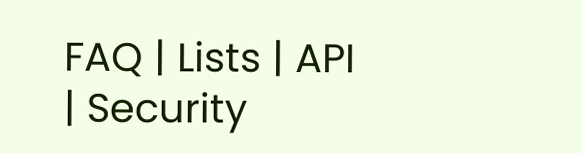FAQ | Lists | API | Security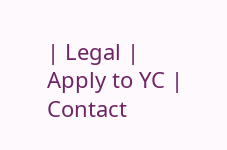| Legal | Apply to YC | Contact